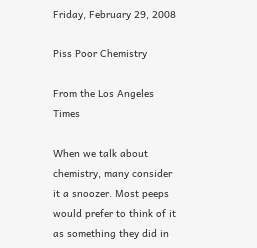Friday, February 29, 2008

Piss Poor Chemistry

From the Los Angeles Times

When we talk about chemistry, many consider it a snoozer. Most peeps would prefer to think of it as something they did in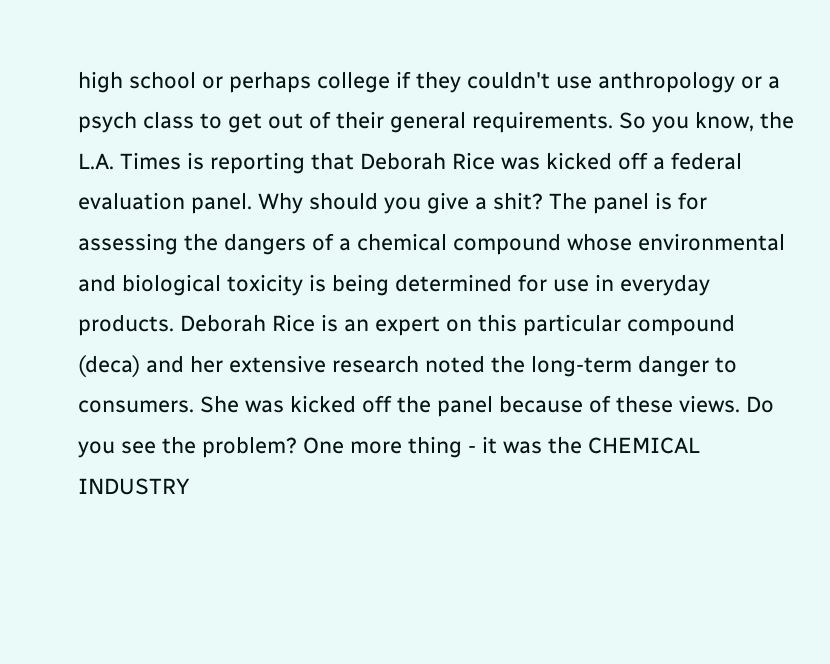high school or perhaps college if they couldn't use anthropology or a psych class to get out of their general requirements. So you know, the L.A. Times is reporting that Deborah Rice was kicked off a federal evaluation panel. Why should you give a shit? The panel is for assessing the dangers of a chemical compound whose environmental and biological toxicity is being determined for use in everyday products. Deborah Rice is an expert on this particular compound (deca) and her extensive research noted the long-term danger to consumers. She was kicked off the panel because of these views. Do you see the problem? One more thing - it was the CHEMICAL INDUSTRY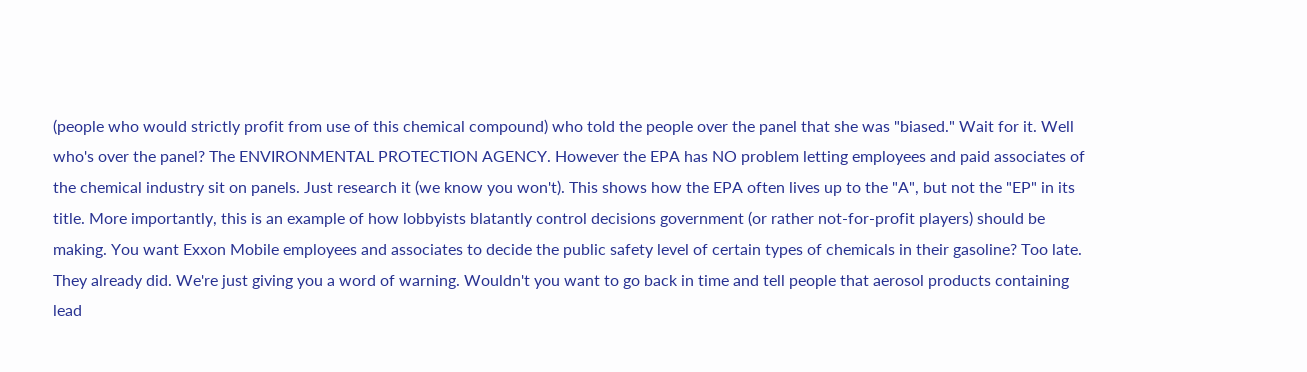(people who would strictly profit from use of this chemical compound) who told the people over the panel that she was "biased." Wait for it. Well who's over the panel? The ENVIRONMENTAL PROTECTION AGENCY. However the EPA has NO problem letting employees and paid associates of the chemical industry sit on panels. Just research it (we know you won't). This shows how the EPA often lives up to the "A", but not the "EP" in its title. More importantly, this is an example of how lobbyists blatantly control decisions government (or rather not-for-profit players) should be making. You want Exxon Mobile employees and associates to decide the public safety level of certain types of chemicals in their gasoline? Too late. They already did. We're just giving you a word of warning. Wouldn't you want to go back in time and tell people that aerosol products containing lead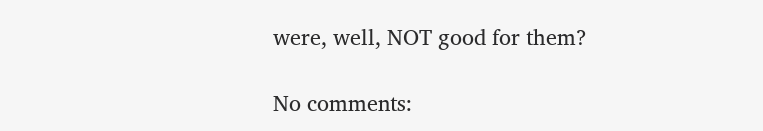were, well, NOT good for them?

No comments: